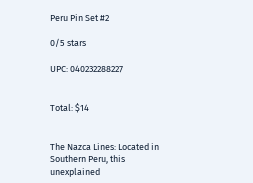Peru Pin Set #2

0/5 stars

UPC: 040232288227


Total: $14


The Nazca Lines: Located in Southern Peru, this unexplained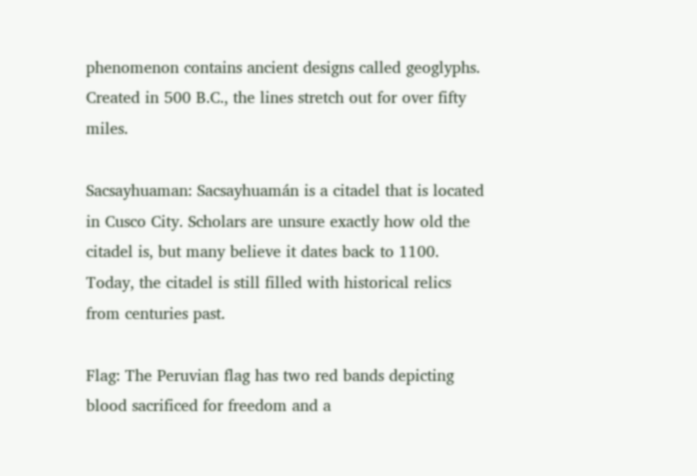phenomenon contains ancient designs called geoglyphs. Created in 500 B.C., the lines stretch out for over fifty miles.

Sacsayhuaman: Sacsayhuamán is a citadel that is located in Cusco City. Scholars are unsure exactly how old the citadel is, but many believe it dates back to 1100. Today, the citadel is still filled with historical relics from centuries past.

Flag: The Peruvian flag has two red bands depicting blood sacrificed for freedom and a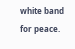white band for peace.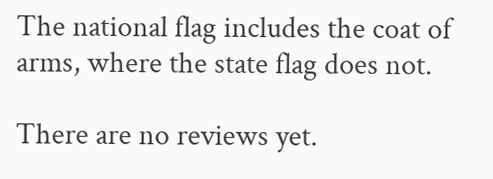The national flag includes the coat of arms, where the state flag does not.

There are no reviews yet.